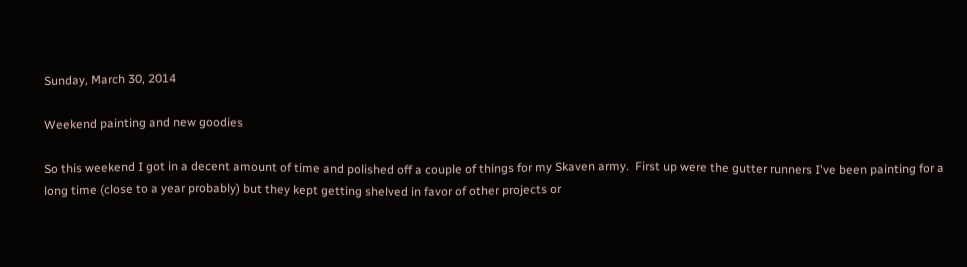Sunday, March 30, 2014

Weekend painting and new goodies

So this weekend I got in a decent amount of time and polished off a couple of things for my Skaven army.  First up were the gutter runners I've been painting for a long time (close to a year probably) but they kept getting shelved in favor of other projects or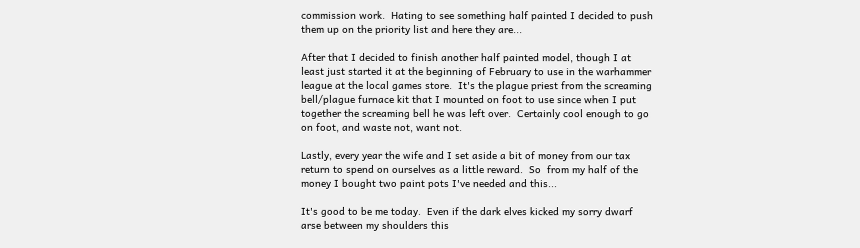commission work.  Hating to see something half painted I decided to push them up on the priority list and here they are...

After that I decided to finish another half painted model, though I at least just started it at the beginning of February to use in the warhammer league at the local games store.  It's the plague priest from the screaming bell/plague furnace kit that I mounted on foot to use since when I put together the screaming bell he was left over.  Certainly cool enough to go on foot, and waste not, want not.

Lastly, every year the wife and I set aside a bit of money from our tax return to spend on ourselves as a little reward.  So  from my half of the money I bought two paint pots I've needed and this...

It's good to be me today.  Even if the dark elves kicked my sorry dwarf arse between my shoulders this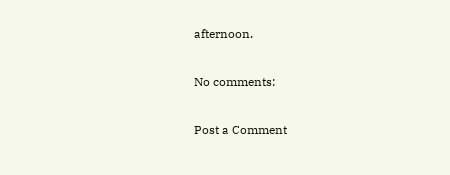afternoon.

No comments:

Post a Comment